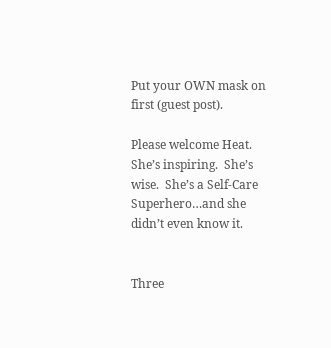Put your OWN mask on first (guest post).

Please welcome Heat.  She’s inspiring.  She’s wise.  She’s a Self-Care Superhero…and she didn’t even know it.


Three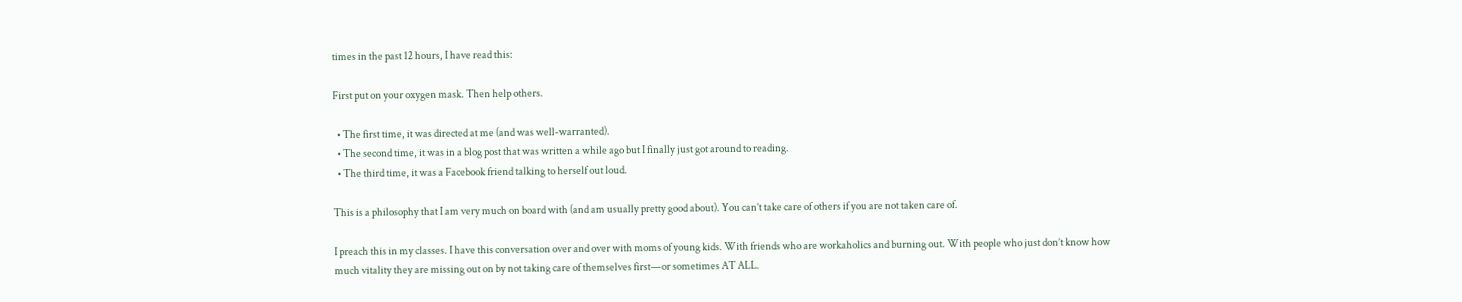times in the past 12 hours, I have read this:

First put on your oxygen mask. Then help others.

  • The first time, it was directed at me (and was well-warranted).
  • The second time, it was in a blog post that was written a while ago but I finally just got around to reading.
  • The third time, it was a Facebook friend talking to herself out loud.

This is a philosophy that I am very much on board with (and am usually pretty good about). You can’t take care of others if you are not taken care of.

I preach this in my classes. I have this conversation over and over with moms of young kids. With friends who are workaholics and burning out. With people who just don’t know how much vitality they are missing out on by not taking care of themselves first—or sometimes AT ALL.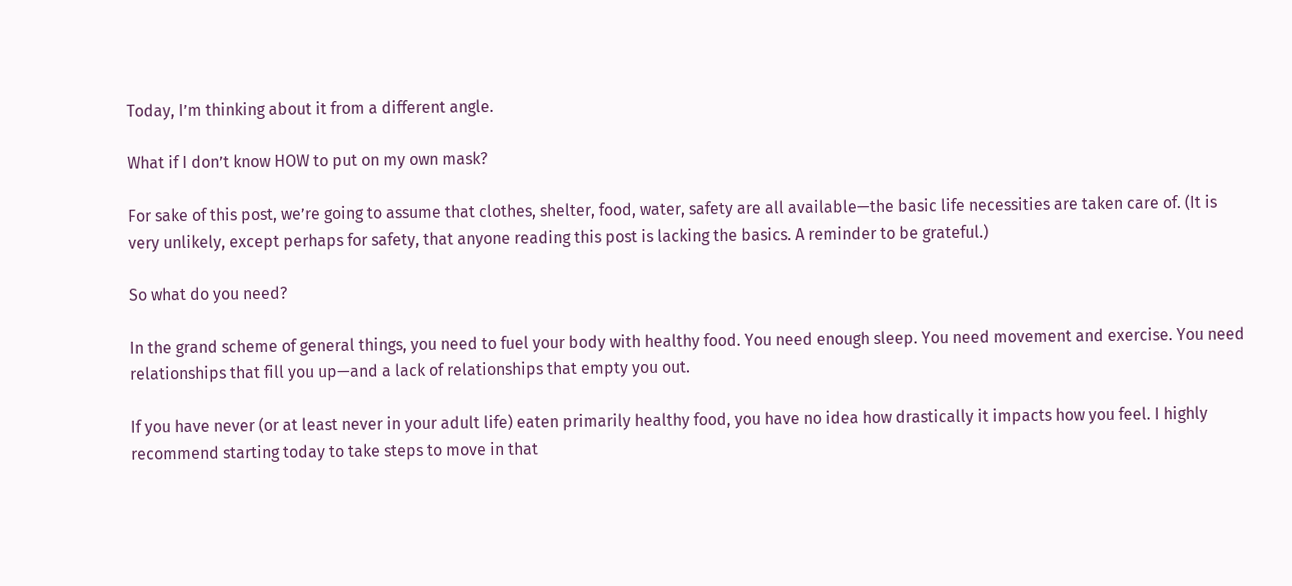Today, I’m thinking about it from a different angle.

What if I don’t know HOW to put on my own mask?

For sake of this post, we’re going to assume that clothes, shelter, food, water, safety are all available—the basic life necessities are taken care of. (It is very unlikely, except perhaps for safety, that anyone reading this post is lacking the basics. A reminder to be grateful.)

So what do you need?

In the grand scheme of general things, you need to fuel your body with healthy food. You need enough sleep. You need movement and exercise. You need relationships that fill you up—and a lack of relationships that empty you out.

If you have never (or at least never in your adult life) eaten primarily healthy food, you have no idea how drastically it impacts how you feel. I highly recommend starting today to take steps to move in that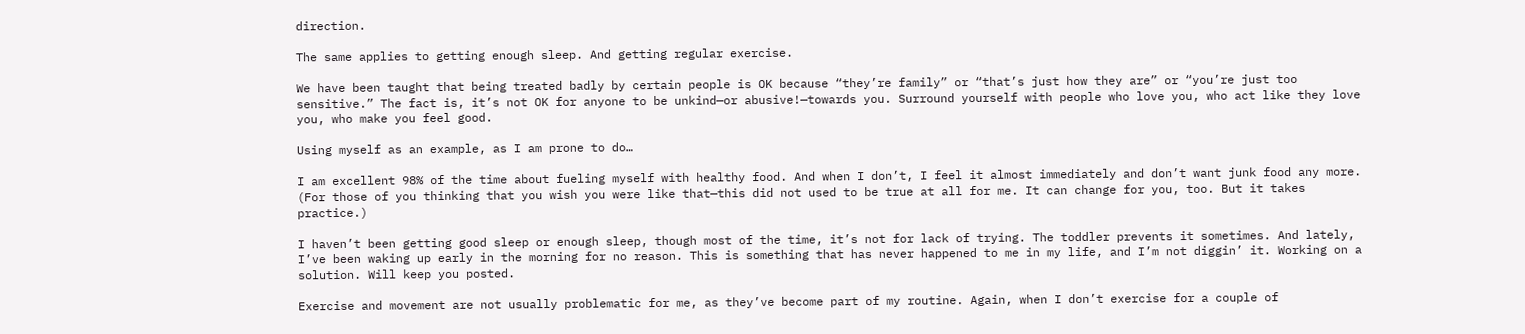direction.

The same applies to getting enough sleep. And getting regular exercise.

We have been taught that being treated badly by certain people is OK because “they’re family” or “that’s just how they are” or “you’re just too sensitive.” The fact is, it’s not OK for anyone to be unkind—or abusive!—towards you. Surround yourself with people who love you, who act like they love you, who make you feel good.

Using myself as an example, as I am prone to do…

I am excellent 98% of the time about fueling myself with healthy food. And when I don’t, I feel it almost immediately and don’t want junk food any more. (For those of you thinking that you wish you were like that—this did not used to be true at all for me. It can change for you, too. But it takes practice.)

I haven’t been getting good sleep or enough sleep, though most of the time, it’s not for lack of trying. The toddler prevents it sometimes. And lately, I’ve been waking up early in the morning for no reason. This is something that has never happened to me in my life, and I’m not diggin’ it. Working on a solution. Will keep you posted.

Exercise and movement are not usually problematic for me, as they’ve become part of my routine. Again, when I don’t exercise for a couple of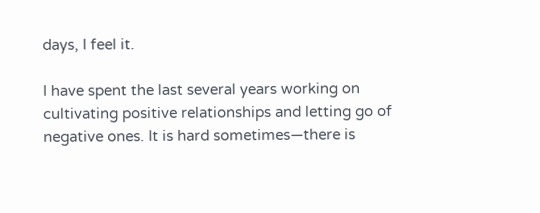days, I feel it.

I have spent the last several years working on cultivating positive relationships and letting go of negative ones. It is hard sometimes—there is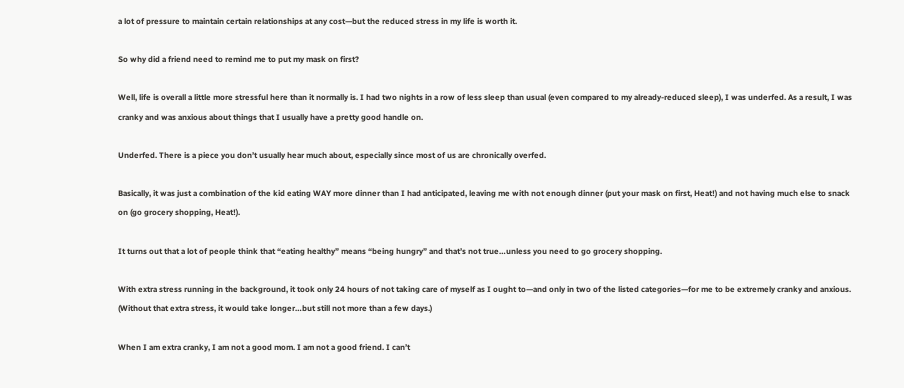a lot of pressure to maintain certain relationships at any cost—but the reduced stress in my life is worth it.

So why did a friend need to remind me to put my mask on first?

Well, life is overall a little more stressful here than it normally is. I had two nights in a row of less sleep than usual (even compared to my already-reduced sleep), I was underfed. As a result, I was cranky and was anxious about things that I usually have a pretty good handle on.

Underfed. There is a piece you don’t usually hear much about, especially since most of us are chronically overfed.

Basically, it was just a combination of the kid eating WAY more dinner than I had anticipated, leaving me with not enough dinner (put your mask on first, Heat!) and not having much else to snack on (go grocery shopping, Heat!).

It turns out that a lot of people think that “eating healthy” means “being hungry” and that’s not true…unless you need to go grocery shopping.

With extra stress running in the background, it took only 24 hours of not taking care of myself as I ought to—and only in two of the listed categories—for me to be extremely cranky and anxious. (Without that extra stress, it would take longer…but still not more than a few days.)

When I am extra cranky, I am not a good mom. I am not a good friend. I can’t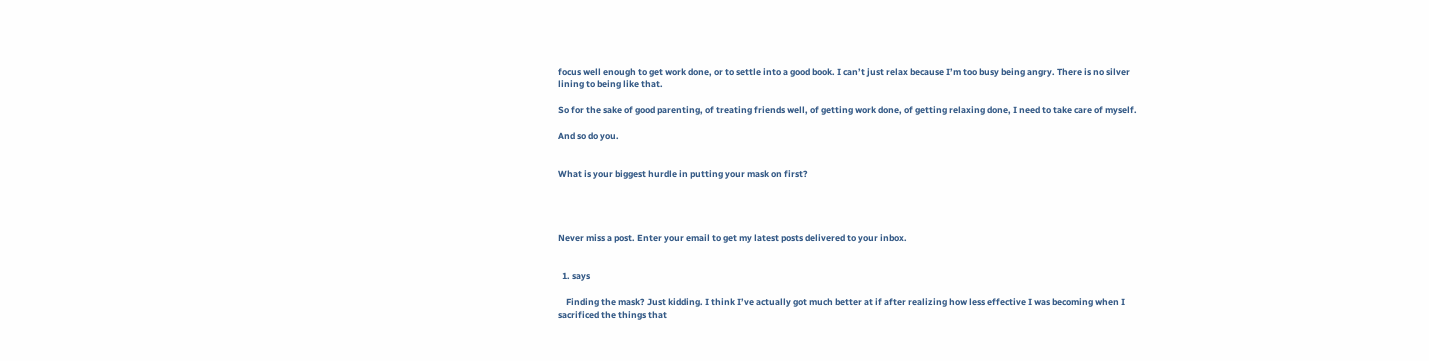focus well enough to get work done, or to settle into a good book. I can’t just relax because I’m too busy being angry. There is no silver lining to being like that.

So for the sake of good parenting, of treating friends well, of getting work done, of getting relaxing done, I need to take care of myself.

And so do you.


What is your biggest hurdle in putting your mask on first?




Never miss a post. Enter your email to get my latest posts delivered to your inbox.


  1. says

    Finding the mask? Just kidding. I think I’ve actually got much better at if after realizing how less effective I was becoming when I sacrificed the things that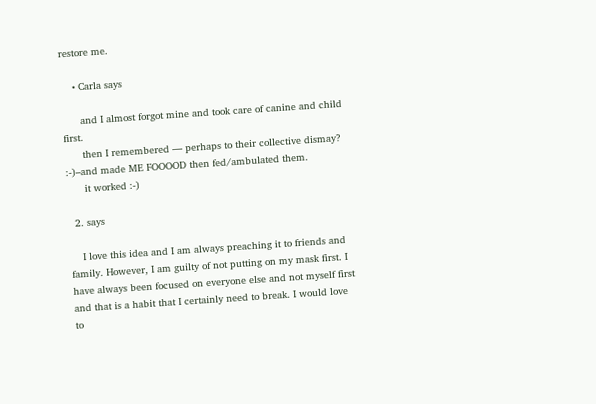restore me.

    • Carla says

      and I almost forgot mine and took care of canine and child first.
      then I remembered — perhaps to their collective dismay? :-)–and made ME FOOOOD then fed/ambulated them.
      it worked :-)

  2. says

    I love this idea and I am always preaching it to friends and family. However, I am guilty of not putting on my mask first. I have always been focused on everyone else and not myself first and that is a habit that I certainly need to break. I would love to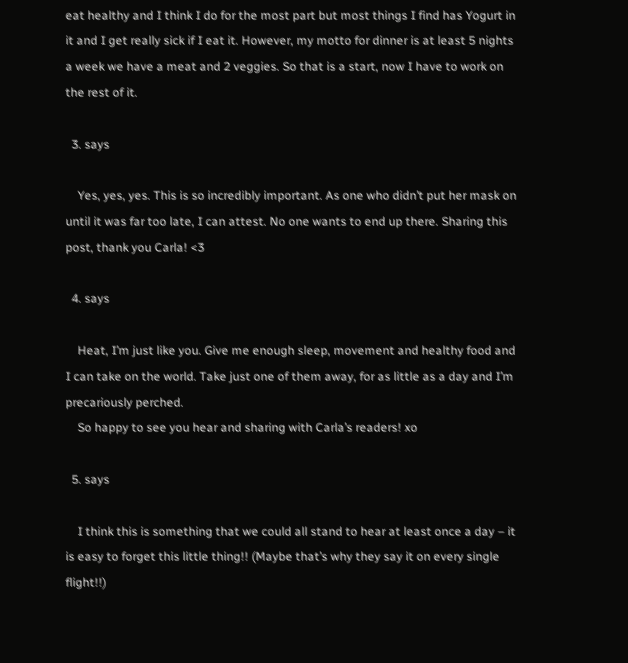eat healthy and I think I do for the most part but most things I find has Yogurt in it and I get really sick if I eat it. However, my motto for dinner is at least 5 nights a week we have a meat and 2 veggies. So that is a start, now I have to work on the rest of it.

  3. says

    Yes, yes, yes. This is so incredibly important. As one who didn’t put her mask on until it was far too late, I can attest. No one wants to end up there. Sharing this post, thank you Carla! <3

  4. says

    Heat, I’m just like you. Give me enough sleep, movement and healthy food and I can take on the world. Take just one of them away, for as little as a day and I’m precariously perched.
    So happy to see you hear and sharing with Carla’s readers! xo

  5. says

    I think this is something that we could all stand to hear at least once a day – it is easy to forget this little thing!! (Maybe that’s why they say it on every single flight!!)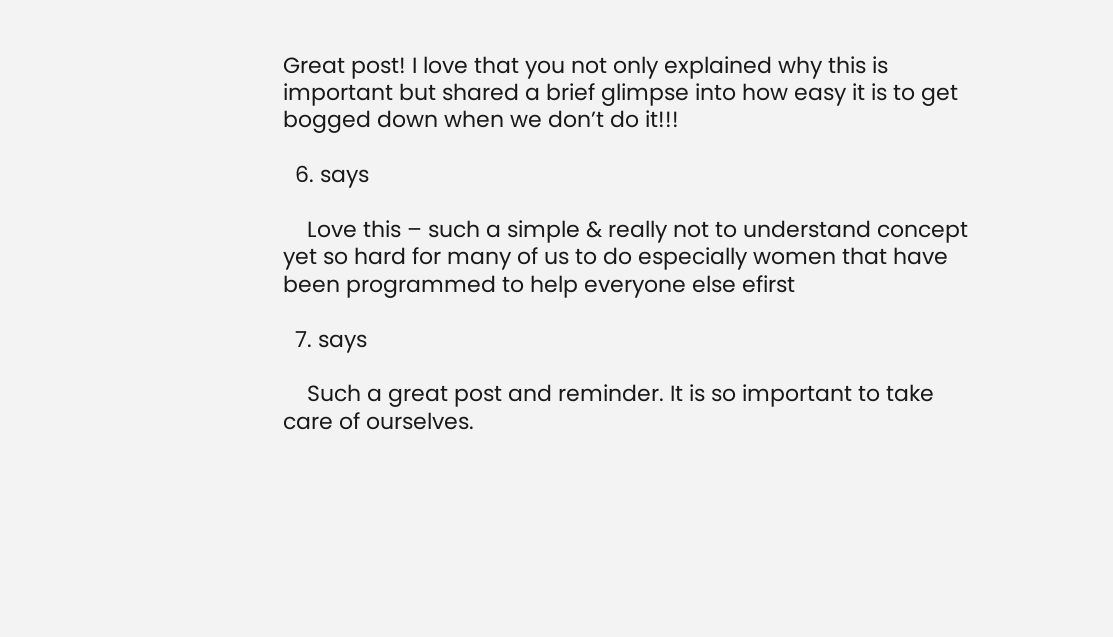Great post! I love that you not only explained why this is important but shared a brief glimpse into how easy it is to get bogged down when we don’t do it!!!

  6. says

    Love this – such a simple & really not to understand concept yet so hard for many of us to do especially women that have been programmed to help everyone else efirst

  7. says

    Such a great post and reminder. It is so important to take care of ourselves.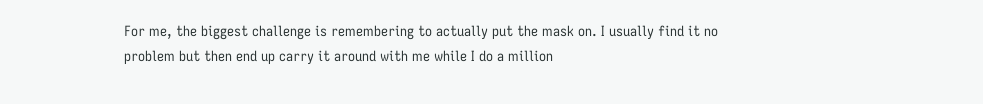For me, the biggest challenge is remembering to actually put the mask on. I usually find it no problem but then end up carry it around with me while I do a million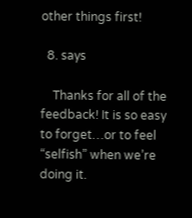other things first!

  8. says

    Thanks for all of the feedback! It is so easy to forget…or to feel “selfish” when we’re doing it.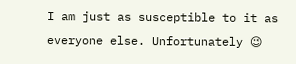I am just as susceptible to it as everyone else. Unfortunately 😉